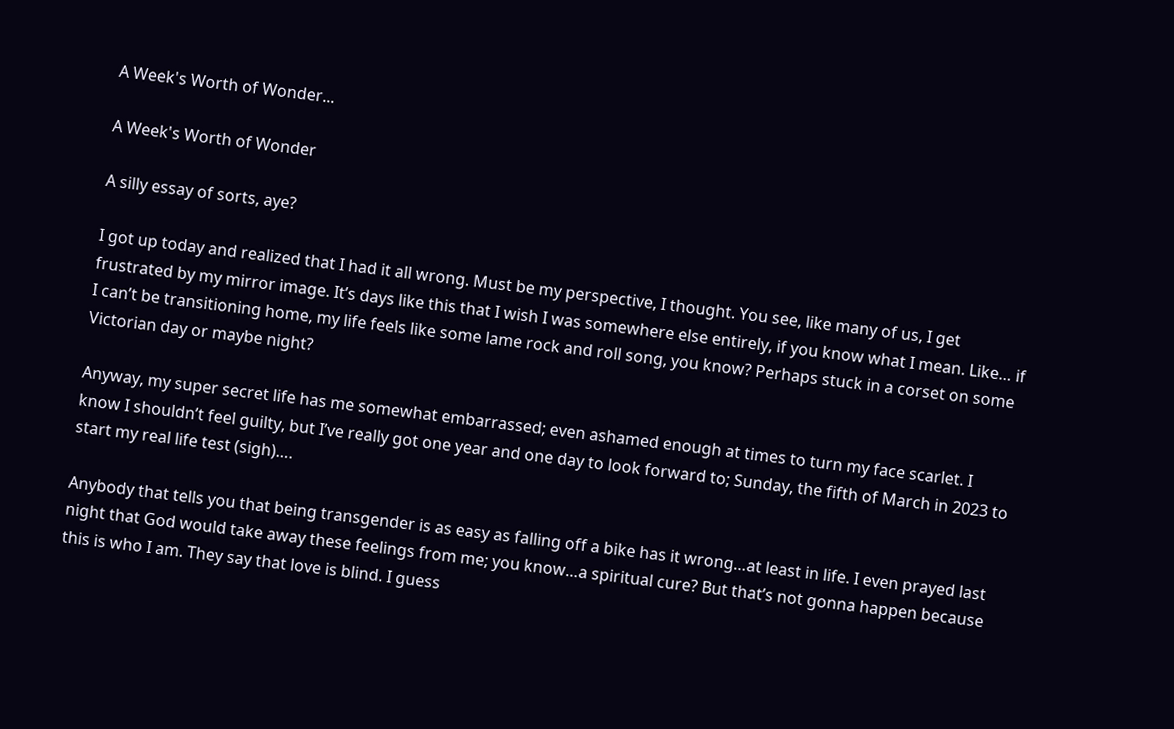A Week's Worth of Wonder...

A Week's Worth of Wonder

A silly essay of sorts, aye?

I got up today and realized that I had it all wrong. Must be my perspective, I thought. You see, like many of us, I get frustrated by my mirror image. It’s days like this that I wish I was somewhere else entirely, if you know what I mean. Like… if I can’t be transitioning home, my life feels like some lame rock and roll song, you know? Perhaps stuck in a corset on some Victorian day or maybe night?

Anyway, my super secret life has me somewhat embarrassed; even ashamed enough at times to turn my face scarlet. I know I shouldn’t feel guilty, but I’ve really got one year and one day to look forward to; Sunday, the fifth of March in 2023 to start my real life test (sigh)….

Anybody that tells you that being transgender is as easy as falling off a bike has it wrong…at least in life. I even prayed last night that God would take away these feelings from me; you know…a spiritual cure? But that’s not gonna happen because this is who I am. They say that love is blind. I guess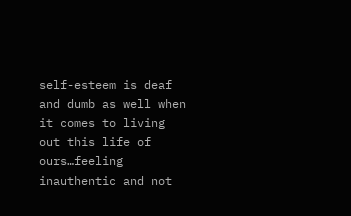self-esteem is deaf and dumb as well when it comes to living out this life of ours…feeling inauthentic and not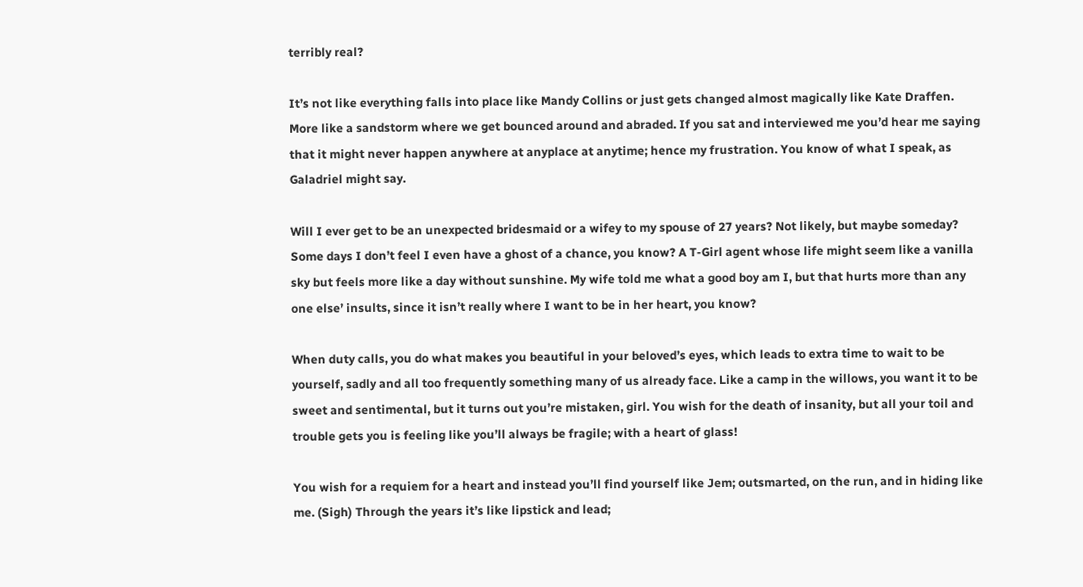terribly real?

It’s not like everything falls into place like Mandy Collins or just gets changed almost magically like Kate Draffen. More like a sandstorm where we get bounced around and abraded. If you sat and interviewed me you’d hear me saying that it might never happen anywhere at anyplace at anytime; hence my frustration. You know of what I speak, as Galadriel might say.

Will I ever get to be an unexpected bridesmaid or a wifey to my spouse of 27 years? Not likely, but maybe someday? Some days I don’t feel I even have a ghost of a chance, you know? A T-Girl agent whose life might seem like a vanilla sky but feels more like a day without sunshine. My wife told me what a good boy am I, but that hurts more than any one else’ insults, since it isn’t really where I want to be in her heart, you know?

When duty calls, you do what makes you beautiful in your beloved’s eyes, which leads to extra time to wait to be yourself, sadly and all too frequently something many of us already face. Like a camp in the willows, you want it to be sweet and sentimental, but it turns out you’re mistaken, girl. You wish for the death of insanity, but all your toil and trouble gets you is feeling like you’ll always be fragile; with a heart of glass!

You wish for a requiem for a heart and instead you’ll find yourself like Jem; outsmarted, on the run, and in hiding like me. (Sigh) Through the years it’s like lipstick and lead;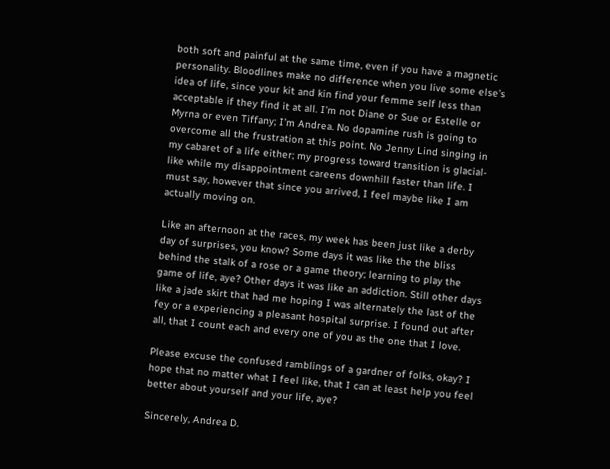both soft and painful at the same time, even if you have a magnetic personality. Bloodlines make no difference when you live some else’s idea of life, since your kit and kin find your femme self less than acceptable if they find it at all. I’m not Diane or Sue or Estelle or Myrna or even Tiffany; I’m Andrea. No dopamine rush is going to overcome all the frustration at this point. No Jenny Lind singing in my cabaret of a life either; my progress toward transition is glacial-like while my disappointment careens downhill faster than life. I must say, however that since you arrived, I feel maybe like I am actually moving on.

Like an afternoon at the races, my week has been just like a derby day of surprises, you know? Some days it was like the the bliss behind the stalk of a rose or a game theory; learning to play the game of life, aye? Other days it was like an addiction. Still other days like a jade skirt that had me hoping I was alternately the last of the fey or a experiencing a pleasant hospital surprise. I found out after all, that I count each and every one of you as the one that I love.

Please excuse the confused ramblings of a gardner of folks, okay? I hope that no matter what I feel like, that I can at least help you feel better about yourself and your life, aye?

Sincerely, Andrea D.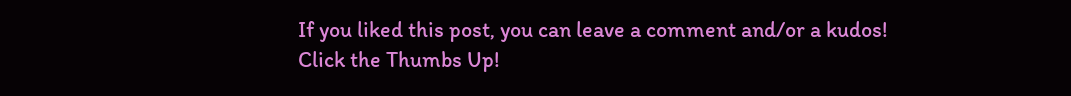If you liked this post, you can leave a comment and/or a kudos!
Click the Thumbs Up!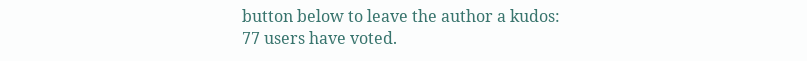button below to leave the author a kudos:
77 users have voted.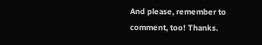And please, remember to comment, too! Thanks.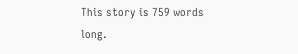This story is 759 words long.